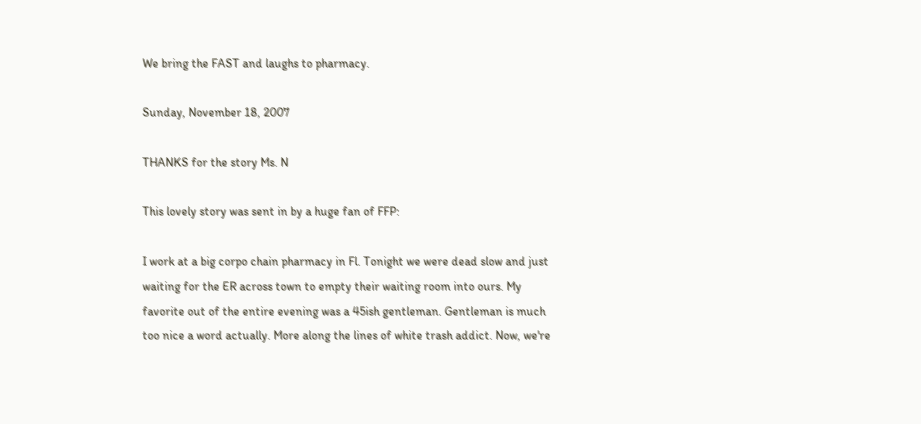We bring the FAST and laughs to pharmacy.

Sunday, November 18, 2007

THANKS for the story Ms. N

This lovely story was sent in by a huge fan of FFP:

I work at a big corpo chain pharmacy in Fl. Tonight we were dead slow and just waiting for the ER across town to empty their waiting room into ours. My favorite out of the entire evening was a 45ish gentleman. Gentleman is much too nice a word actually. More along the lines of white trash addict. Now, we're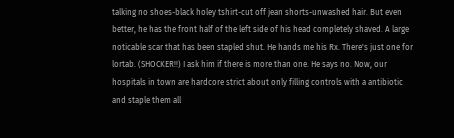talking no shoes-black holey tshirt-cut off jean shorts-unwashed hair. But even better, he has the front half of the left side of his head completely shaved. A large noticable scar that has been stapled shut. He hands me his Rx. There's just one for lortab. (SHOCKER!!) I ask him if there is more than one. He says no. Now, our hospitals in town are hardcore strict about only filling controls with a antibiotic and staple them all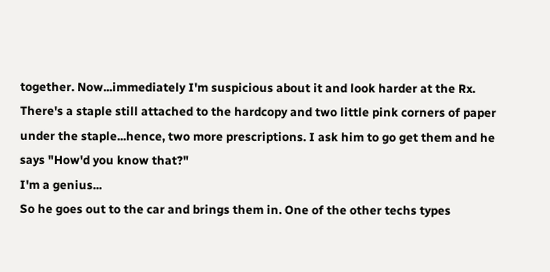together. Now...immediately I'm suspicious about it and look harder at the Rx. There's a staple still attached to the hardcopy and two little pink corners of paper under the staple...hence, two more prescriptions. I ask him to go get them and he says "How'd you know that?"
I'm a genius...
So he goes out to the car and brings them in. One of the other techs types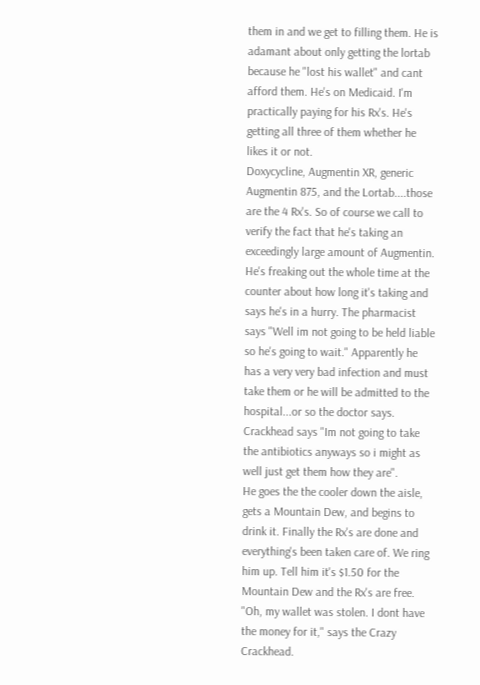them in and we get to filling them. He is adamant about only getting the lortab because he "lost his wallet" and cant afford them. He's on Medicaid. I'm practically paying for his Rx's. He's getting all three of them whether he likes it or not.
Doxycycline, Augmentin XR, generic Augmentin 875, and the Lortab....those are the 4 Rx's. So of course we call to verify the fact that he's taking an exceedingly large amount of Augmentin. He's freaking out the whole time at the counter about how long it's taking and says he's in a hurry. The pharmacist says "Well im not going to be held liable so he's going to wait." Apparently he has a very very bad infection and must take them or he will be admitted to the hospital...or so the doctor says.
Crackhead says "Im not going to take the antibiotics anyways so i might as well just get them how they are".
He goes the the cooler down the aisle, gets a Mountain Dew, and begins to drink it. Finally the Rx's are done and everything's been taken care of. We ring him up. Tell him it's $1.50 for the Mountain Dew and the Rx's are free.
"Oh, my wallet was stolen. I dont have the money for it," says the Crazy Crackhead.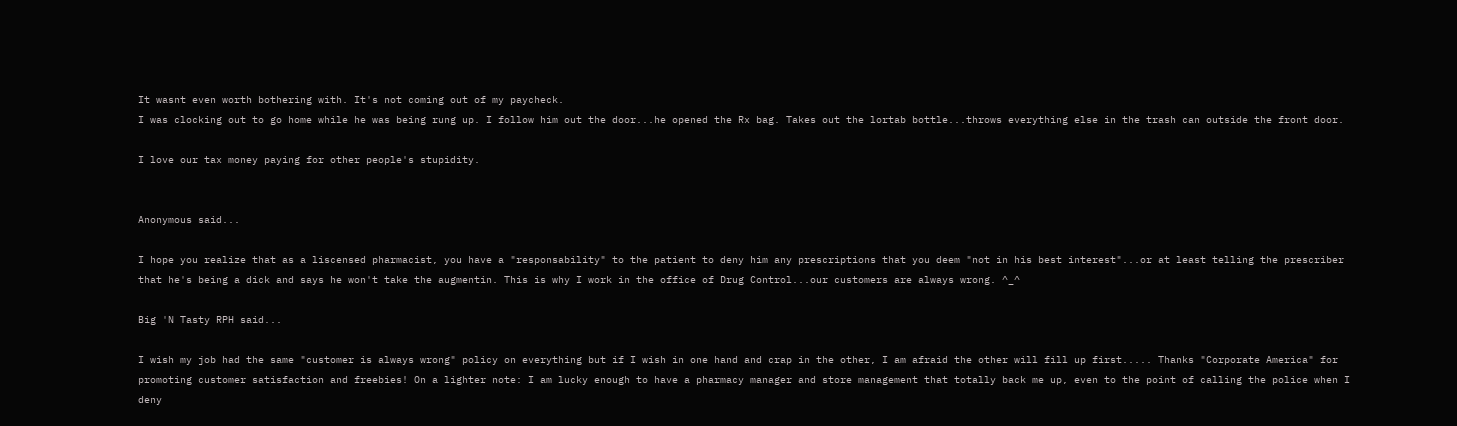It wasnt even worth bothering with. It's not coming out of my paycheck.
I was clocking out to go home while he was being rung up. I follow him out the door...he opened the Rx bag. Takes out the lortab bottle...throws everything else in the trash can outside the front door.

I love our tax money paying for other people's stupidity.


Anonymous said...

I hope you realize that as a liscensed pharmacist, you have a "responsability" to the patient to deny him any prescriptions that you deem "not in his best interest"...or at least telling the prescriber that he's being a dick and says he won't take the augmentin. This is why I work in the office of Drug Control...our customers are always wrong. ^_^

Big 'N Tasty RPH said...

I wish my job had the same "customer is always wrong" policy on everything but if I wish in one hand and crap in the other, I am afraid the other will fill up first..... Thanks "Corporate America" for promoting customer satisfaction and freebies! On a lighter note: I am lucky enough to have a pharmacy manager and store management that totally back me up, even to the point of calling the police when I deny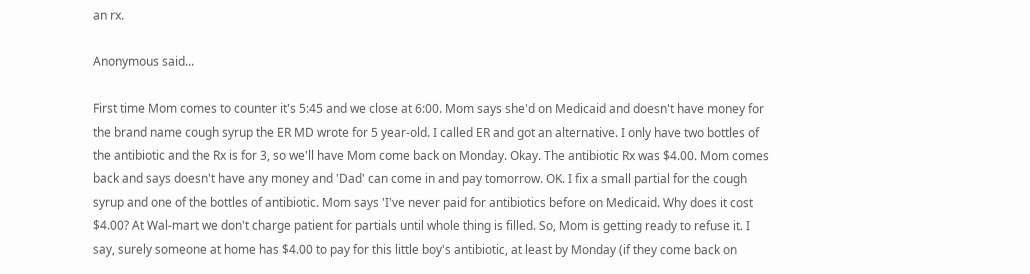an rx.

Anonymous said...

First time Mom comes to counter it's 5:45 and we close at 6:00. Mom says she'd on Medicaid and doesn't have money for the brand name cough syrup the ER MD wrote for 5 year-old. I called ER and got an alternative. I only have two bottles of the antibiotic and the Rx is for 3, so we'll have Mom come back on Monday. Okay. The antibiotic Rx was $4.00. Mom comes back and says doesn't have any money and 'Dad' can come in and pay tomorrow. OK. I fix a small partial for the cough syrup and one of the bottles of antibiotic. Mom says 'I've never paid for antibiotics before on Medicaid. Why does it cost $4.00? At Wal-mart we don't charge patient for partials until whole thing is filled. So, Mom is getting ready to refuse it. I say, surely someone at home has $4.00 to pay for this little boy's antibiotic, at least by Monday (if they come back on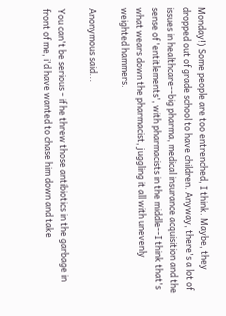Monday!) Some people are too entrenched, I think. Maybe, they dropped out of grade school to have children. Anyway, there's a lot of issues in healthcare--big pharma, medical insurance acquisition and the sense of 'entitlements', with pharmacists in the middle--I think that's what wears down the pharmacist, juggling it all with unevenly weighted hammers.

Anonymous said...

You can't be serious - if he threw those antibiotics in the garbage in front of me, i'd have wanted to chase him down and take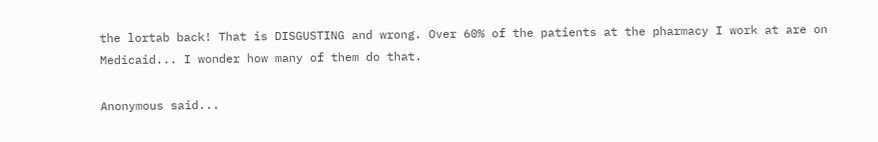the lortab back! That is DISGUSTING and wrong. Over 60% of the patients at the pharmacy I work at are on Medicaid... I wonder how many of them do that.

Anonymous said...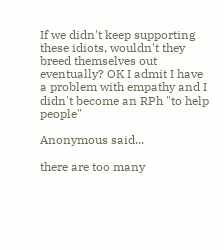If we didn't keep supporting these idiots, wouldn't they breed themselves out eventually? OK I admit I have a problem with empathy and I didn't become an RPh "to help people"

Anonymous said...

there are too many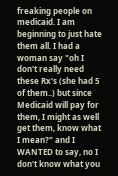freaking people on medicaid. I am beginning to just hate them all. I had a woman say "oh I don't really need these Rx's (she had 5 of them..) but since Medicaid will pay for them, I might as well get them, know what I mean?" and I WANTED to say, no I don't know what you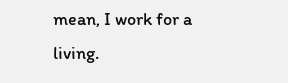mean, I work for a living.